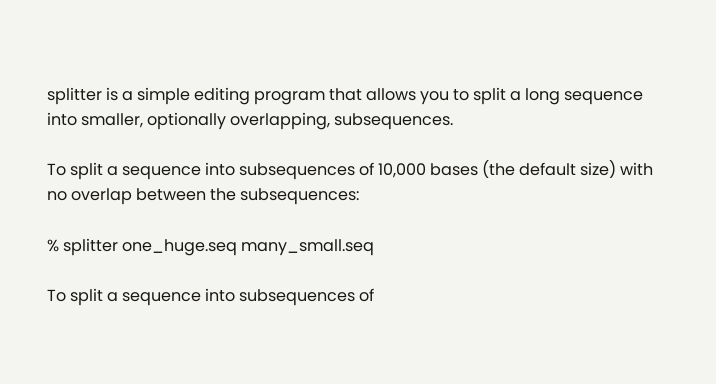splitter is a simple editing program that allows you to split a long sequence into smaller, optionally overlapping, subsequences.

To split a sequence into subsequences of 10,000 bases (the default size) with no overlap between the subsequences:

% splitter one_huge.seq many_small.seq

To split a sequence into subsequences of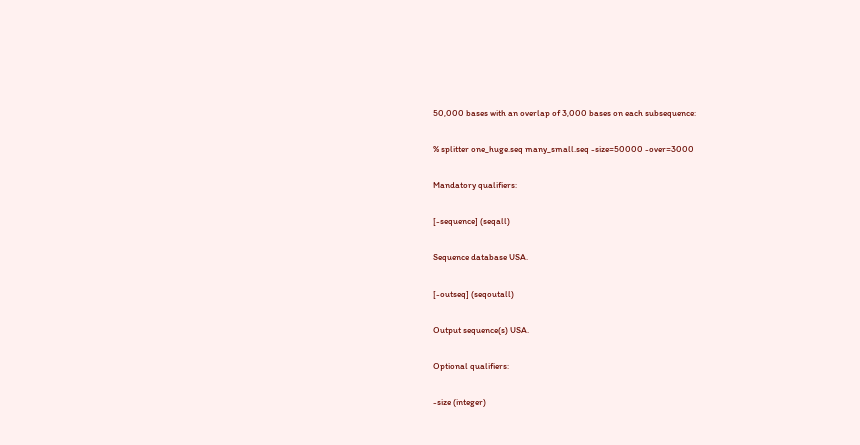50,000 bases with an overlap of 3,000 bases on each subsequence:

% splitter one_huge.seq many_small.seq -size=50000 -over=3000

Mandatory qualifiers:

[-sequence] (seqall)

Sequence database USA.

[-outseq] (seqoutall)

Output sequence(s) USA.

Optional qualifiers:

-size (integer)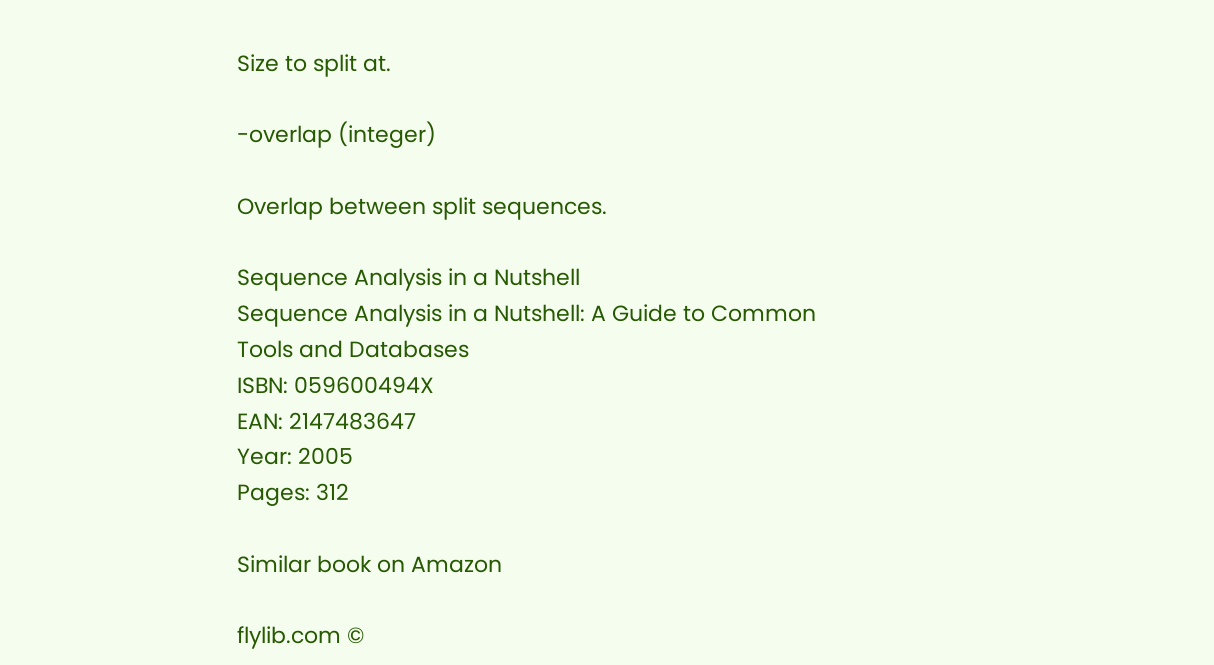Size to split at.

-overlap (integer)

Overlap between split sequences.

Sequence Analysis in a Nutshell
Sequence Analysis in a Nutshell: A Guide to Common Tools and Databases
ISBN: 059600494X
EAN: 2147483647
Year: 2005
Pages: 312

Similar book on Amazon

flylib.com ©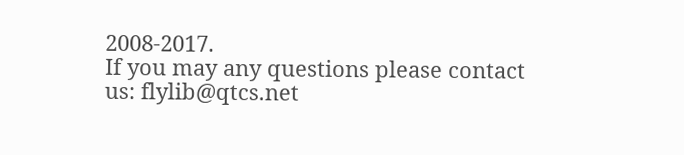2008-2017.
If you may any questions please contact us: flylib@qtcs.net